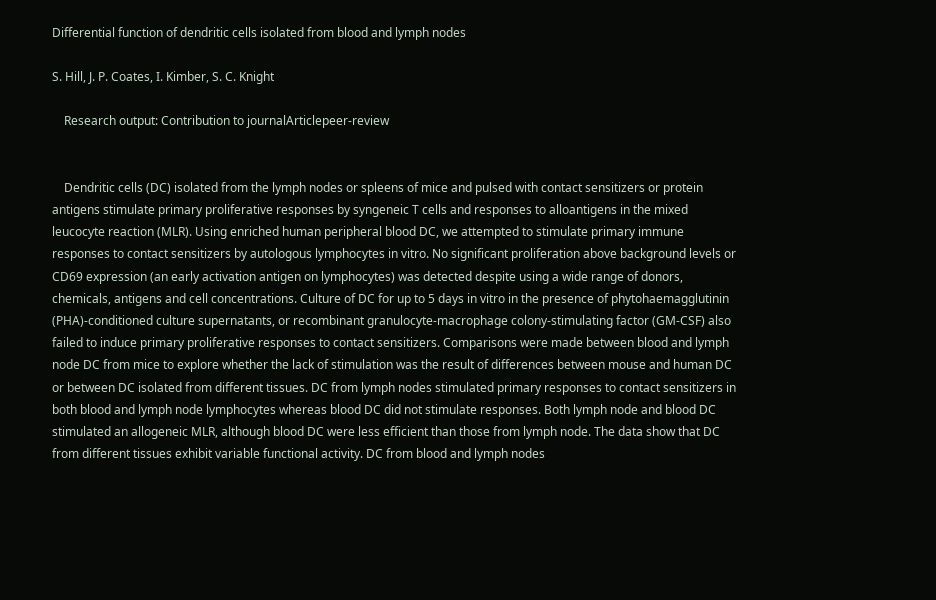Differential function of dendritic cells isolated from blood and lymph nodes

S. Hill, J. P. Coates, I. Kimber, S. C. Knight

    Research output: Contribution to journalArticlepeer-review


    Dendritic cells (DC) isolated from the lymph nodes or spleens of mice and pulsed with contact sensitizers or protein antigens stimulate primary proliferative responses by syngeneic T cells and responses to alloantigens in the mixed leucocyte reaction (MLR). Using enriched human peripheral blood DC, we attempted to stimulate primary immune responses to contact sensitizers by autologous lymphocytes in vitro. No significant proliferation above background levels or CD69 expression (an early activation antigen on lymphocytes) was detected despite using a wide range of donors, chemicals, antigens and cell concentrations. Culture of DC for up to 5 days in vitro in the presence of phytohaemagglutinin (PHA)-conditioned culture supernatants, or recombinant granulocyte-macrophage colony-stimulating factor (GM-CSF) also failed to induce primary proliferative responses to contact sensitizers. Comparisons were made between blood and lymph node DC from mice to explore whether the lack of stimulation was the result of differences between mouse and human DC or between DC isolated from different tissues. DC from lymph nodes stimulated primary responses to contact sensitizers in both blood and lymph node lymphocytes whereas blood DC did not stimulate responses. Both lymph node and blood DC stimulated an allogeneic MLR, although blood DC were less efficient than those from lymph node. The data show that DC from different tissues exhibit variable functional activity. DC from blood and lymph nodes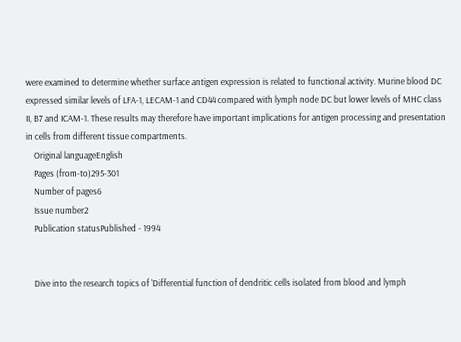were examined to determine whether surface antigen expression is related to functional activity. Murine blood DC expressed similar levels of LFA-1, LECAM-1 and CD44 compared with lymph node DC but lower levels of MHC class II, B7 and ICAM-1. These results may therefore have important implications for antigen processing and presentation in cells from different tissue compartments.
    Original languageEnglish
    Pages (from-to)295-301
    Number of pages6
    Issue number2
    Publication statusPublished - 1994


    Dive into the research topics of 'Differential function of dendritic cells isolated from blood and lymph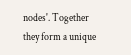nodes'. Together they form a unique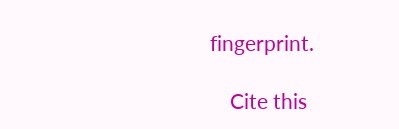fingerprint.

    Cite this